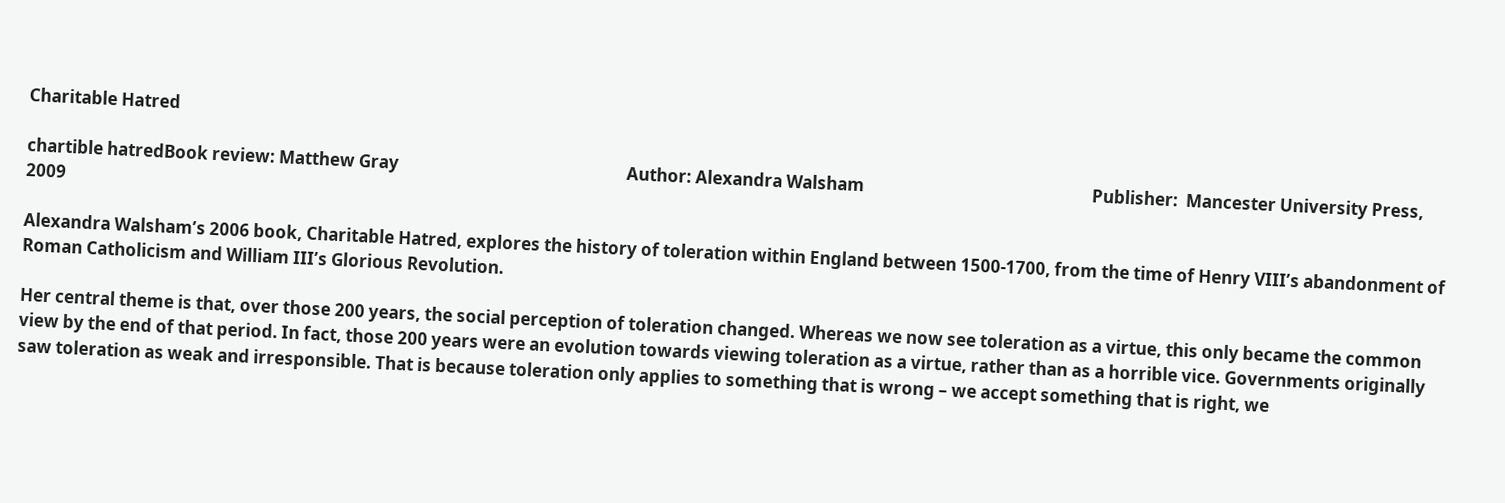Charitable Hatred

chartible hatredBook review: Matthew Gray                                                         Author: Alexandra Walsham                                                         Publisher:  Mancester University Press, 2009

Alexandra Walsham’s 2006 book, Charitable Hatred, explores the history of toleration within England between 1500-1700, from the time of Henry VIII’s abandonment of Roman Catholicism and William III’s Glorious Revolution.

Her central theme is that, over those 200 years, the social perception of toleration changed. Whereas we now see toleration as a virtue, this only became the common view by the end of that period. In fact, those 200 years were an evolution towards viewing toleration as a virtue, rather than as a horrible vice. Governments originally saw toleration as weak and irresponsible. That is because toleration only applies to something that is wrong – we accept something that is right, we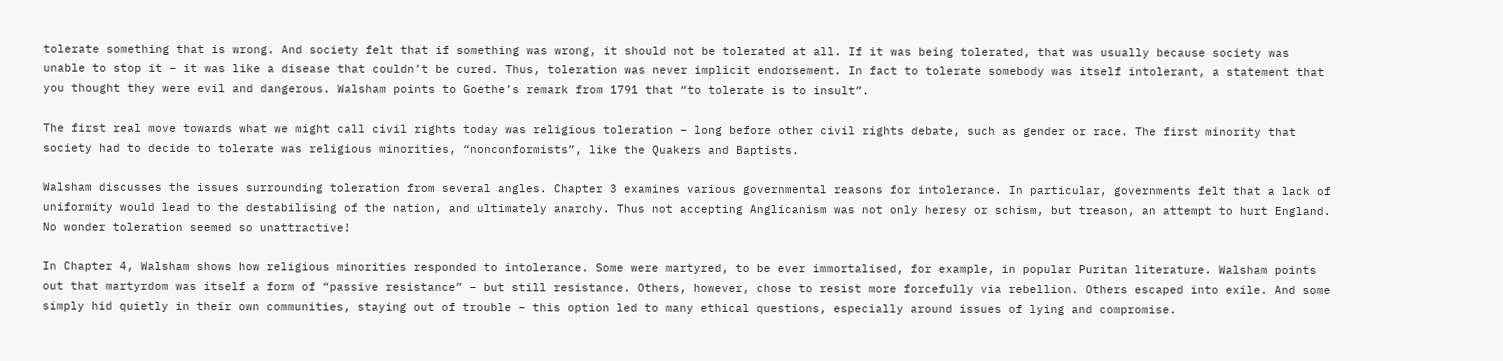tolerate something that is wrong. And society felt that if something was wrong, it should not be tolerated at all. If it was being tolerated, that was usually because society was unable to stop it – it was like a disease that couldn’t be cured. Thus, toleration was never implicit endorsement. In fact to tolerate somebody was itself intolerant, a statement that you thought they were evil and dangerous. Walsham points to Goethe’s remark from 1791 that “to tolerate is to insult”.

The first real move towards what we might call civil rights today was religious toleration – long before other civil rights debate, such as gender or race. The first minority that society had to decide to tolerate was religious minorities, “nonconformists”, like the Quakers and Baptists.

Walsham discusses the issues surrounding toleration from several angles. Chapter 3 examines various governmental reasons for intolerance. In particular, governments felt that a lack of uniformity would lead to the destabilising of the nation, and ultimately anarchy. Thus not accepting Anglicanism was not only heresy or schism, but treason, an attempt to hurt England. No wonder toleration seemed so unattractive!

In Chapter 4, Walsham shows how religious minorities responded to intolerance. Some were martyred, to be ever immortalised, for example, in popular Puritan literature. Walsham points out that martyrdom was itself a form of “passive resistance” – but still resistance. Others, however, chose to resist more forcefully via rebellion. Others escaped into exile. And some simply hid quietly in their own communities, staying out of trouble – this option led to many ethical questions, especially around issues of lying and compromise.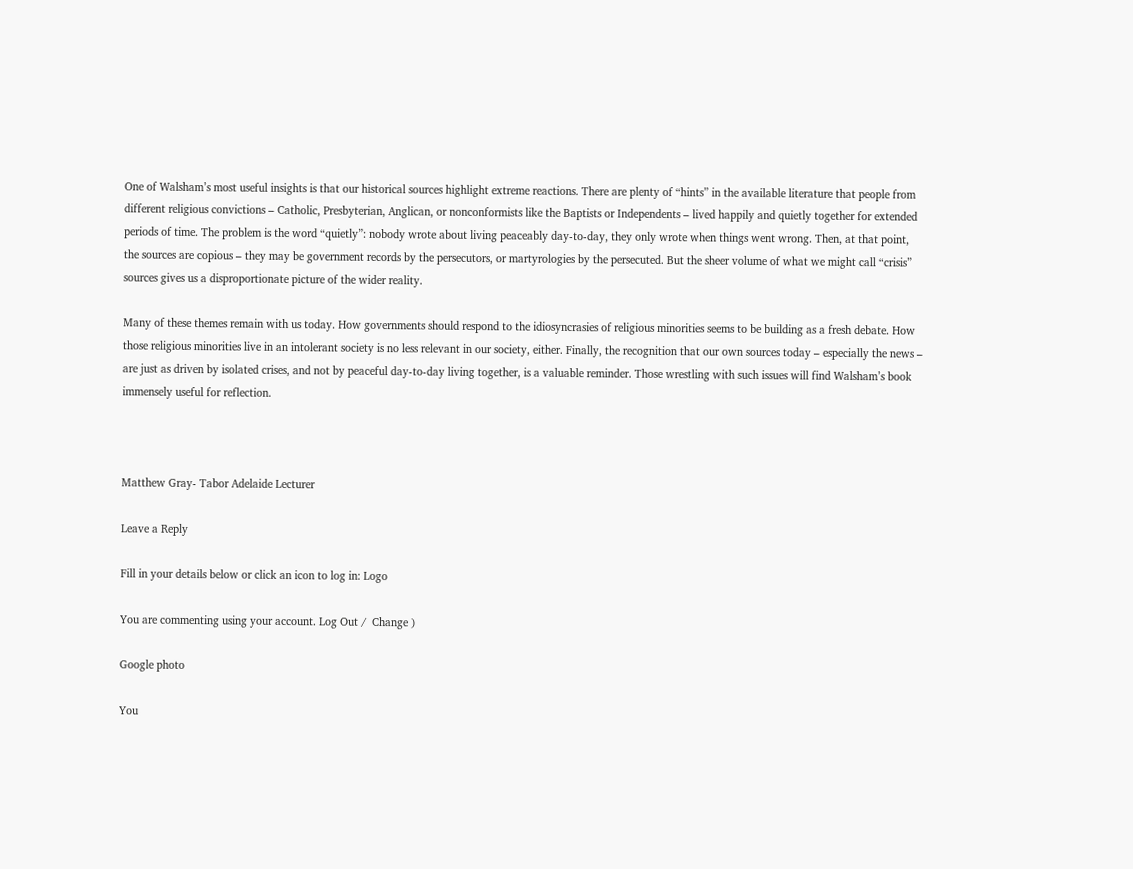One of Walsham’s most useful insights is that our historical sources highlight extreme reactions. There are plenty of “hints” in the available literature that people from different religious convictions – Catholic, Presbyterian, Anglican, or nonconformists like the Baptists or Independents – lived happily and quietly together for extended periods of time. The problem is the word “quietly”: nobody wrote about living peaceably day-to-day, they only wrote when things went wrong. Then, at that point, the sources are copious – they may be government records by the persecutors, or martyrologies by the persecuted. But the sheer volume of what we might call “crisis” sources gives us a disproportionate picture of the wider reality.

Many of these themes remain with us today. How governments should respond to the idiosyncrasies of religious minorities seems to be building as a fresh debate. How those religious minorities live in an intolerant society is no less relevant in our society, either. Finally, the recognition that our own sources today – especially the news – are just as driven by isolated crises, and not by peaceful day-to-day living together, is a valuable reminder. Those wrestling with such issues will find Walsham’s book immensely useful for reflection.



Matthew Gray- Tabor Adelaide Lecturer

Leave a Reply

Fill in your details below or click an icon to log in: Logo

You are commenting using your account. Log Out /  Change )

Google photo

You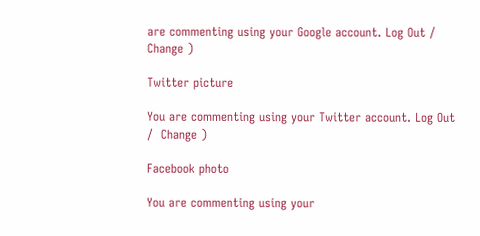are commenting using your Google account. Log Out /  Change )

Twitter picture

You are commenting using your Twitter account. Log Out /  Change )

Facebook photo

You are commenting using your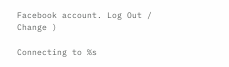Facebook account. Log Out /  Change )

Connecting to %s